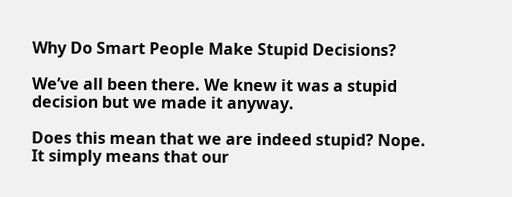Why Do Smart People Make Stupid Decisions?

We’ve all been there. We knew it was a stupid decision but we made it anyway.

Does this mean that we are indeed stupid? Nope. It simply means that our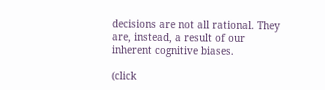decisions are not all rational. They are, instead, a result of our inherent cognitive biases.

(click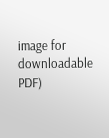image for downloadable PDF)